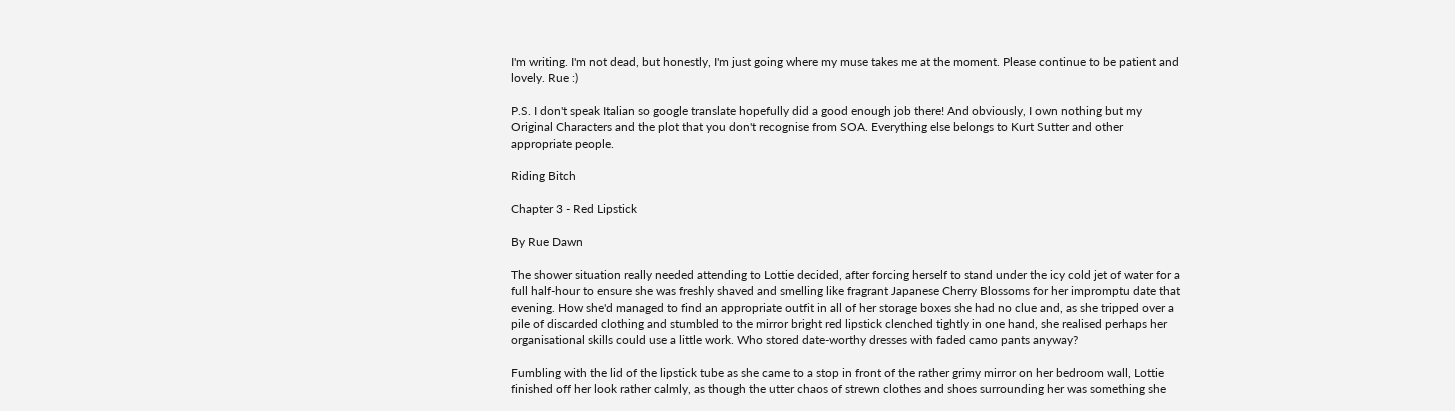I'm writing. I'm not dead, but honestly, I'm just going where my muse takes me at the moment. Please continue to be patient and lovely. Rue :)

P.S. I don't speak Italian so google translate hopefully did a good enough job there! And obviously, I own nothing but my Original Characters and the plot that you don't recognise from SOA. Everything else belongs to Kurt Sutter and other appropriate people.

Riding Bitch

Chapter 3 - Red Lipstick

By Rue Dawn

The shower situation really needed attending to Lottie decided, after forcing herself to stand under the icy cold jet of water for a full half-hour to ensure she was freshly shaved and smelling like fragrant Japanese Cherry Blossoms for her impromptu date that evening. How she'd managed to find an appropriate outfit in all of her storage boxes she had no clue and, as she tripped over a pile of discarded clothing and stumbled to the mirror bright red lipstick clenched tightly in one hand, she realised perhaps her organisational skills could use a little work. Who stored date-worthy dresses with faded camo pants anyway?

Fumbling with the lid of the lipstick tube as she came to a stop in front of the rather grimy mirror on her bedroom wall, Lottie finished off her look rather calmly, as though the utter chaos of strewn clothes and shoes surrounding her was something she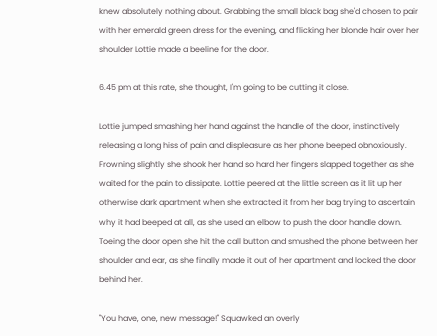knew absolutely nothing about. Grabbing the small black bag she'd chosen to pair with her emerald green dress for the evening, and flicking her blonde hair over her shoulder Lottie made a beeline for the door.

6.45 pm at this rate, she thought, I'm going to be cutting it close.

Lottie jumped smashing her hand against the handle of the door, instinctively releasing a long hiss of pain and displeasure as her phone beeped obnoxiously. Frowning slightly she shook her hand so hard her fingers slapped together as she waited for the pain to dissipate. Lottie peered at the little screen as it lit up her otherwise dark apartment when she extracted it from her bag trying to ascertain why it had beeped at all, as she used an elbow to push the door handle down. Toeing the door open she hit the call button and smushed the phone between her shoulder and ear, as she finally made it out of her apartment and locked the door behind her.

"You have, one, new message!" Squawked an overly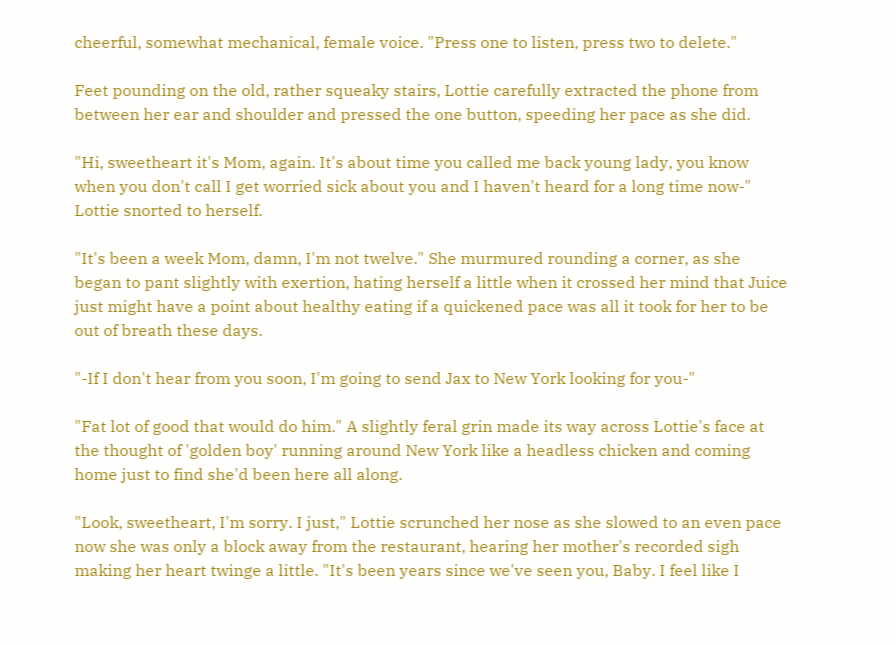cheerful, somewhat mechanical, female voice. "Press one to listen, press two to delete."

Feet pounding on the old, rather squeaky stairs, Lottie carefully extracted the phone from between her ear and shoulder and pressed the one button, speeding her pace as she did.

"Hi, sweetheart it's Mom, again. It's about time you called me back young lady, you know when you don't call I get worried sick about you and I haven't heard for a long time now-" Lottie snorted to herself.

"It's been a week Mom, damn, I'm not twelve." She murmured rounding a corner, as she began to pant slightly with exertion, hating herself a little when it crossed her mind that Juice just might have a point about healthy eating if a quickened pace was all it took for her to be out of breath these days.

"-If I don't hear from you soon, I'm going to send Jax to New York looking for you-"

"Fat lot of good that would do him." A slightly feral grin made its way across Lottie's face at the thought of 'golden boy' running around New York like a headless chicken and coming home just to find she'd been here all along.

"Look, sweetheart, I'm sorry. I just," Lottie scrunched her nose as she slowed to an even pace now she was only a block away from the restaurant, hearing her mother's recorded sigh making her heart twinge a little. "It's been years since we've seen you, Baby. I feel like I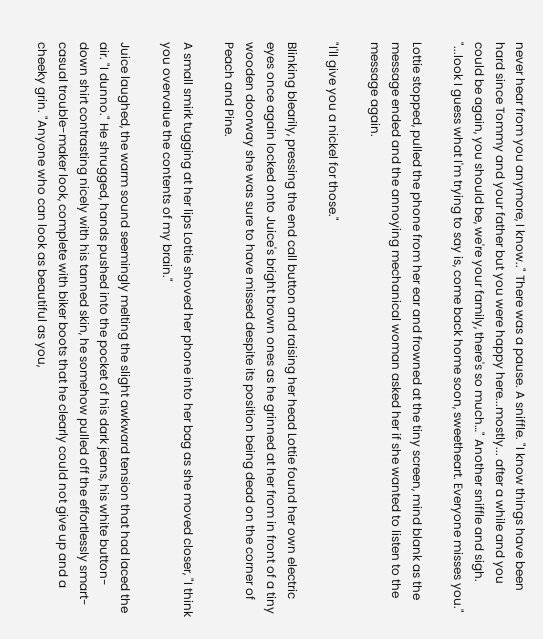never hear from you anymore, I know.." There was a pause. A sniffle. "I know things have been hard since Tommy and your father but you were happy here...mostly... after a while and you could be again, you should be, we're your family, there's so much…" Another sniffle and sigh. "...look I guess what I'm trying to say is, come back home soon, sweetheart. Everyone misses you."

Lottie stopped, pulled the phone from her ear and frowned at the tiny screen, mind blank as the message ended and the annoying mechanical woman asked her if she wanted to listen to the message again.

"I'll give you a nickel for those."

Blinking blearily, pressing the end call button and raising her head Lottie found her own electric eyes once again locked onto Juice's bright brown ones as he grinned at her from in front of a tiny wooden doorway she was sure to have missed despite its position being dead on the corner of Peach and Pine.

A small smirk tugging at her lips Lottie shoved her phone into her bag as she moved closer, "I think you overvalue the contents of my brain."

Juice laughed, the warm sound seemingly melting the slight awkward tension that had laced the air. "I dunno." He shrugged, hands pushed into the pocket of his dark jeans, his white button-down shirt contrasting nicely with his tanned skin, he somehow pulled off the effortlessly smart-casual trouble-maker look, complete with biker boots that he clearly could not give up and a cheeky grin. "Anyone who can look as beautiful as you,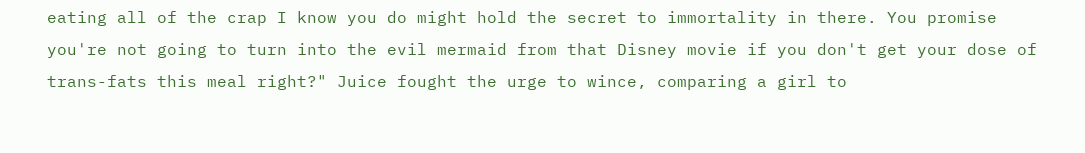eating all of the crap I know you do might hold the secret to immortality in there. You promise you're not going to turn into the evil mermaid from that Disney movie if you don't get your dose of trans-fats this meal right?" Juice fought the urge to wince, comparing a girl to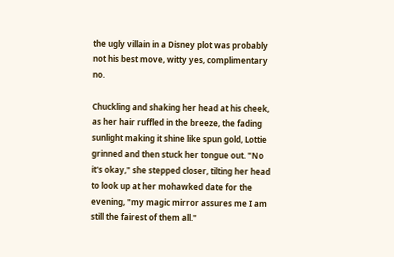the ugly villain in a Disney plot was probably not his best move, witty yes, complimentary no.

Chuckling and shaking her head at his cheek, as her hair ruffled in the breeze, the fading sunlight making it shine like spun gold, Lottie grinned and then stuck her tongue out. "No it's okay," she stepped closer, tilting her head to look up at her mohawked date for the evening, "my magic mirror assures me I am still the fairest of them all."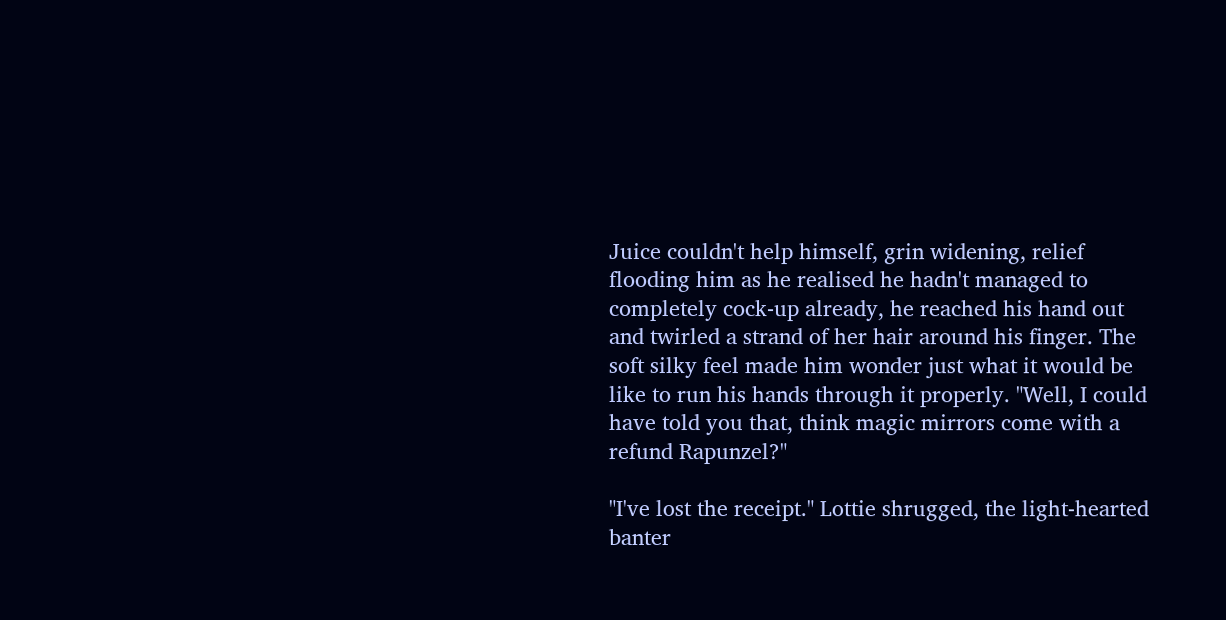Juice couldn't help himself, grin widening, relief flooding him as he realised he hadn't managed to completely cock-up already, he reached his hand out and twirled a strand of her hair around his finger. The soft silky feel made him wonder just what it would be like to run his hands through it properly. "Well, I could have told you that, think magic mirrors come with a refund Rapunzel?"

"I've lost the receipt." Lottie shrugged, the light-hearted banter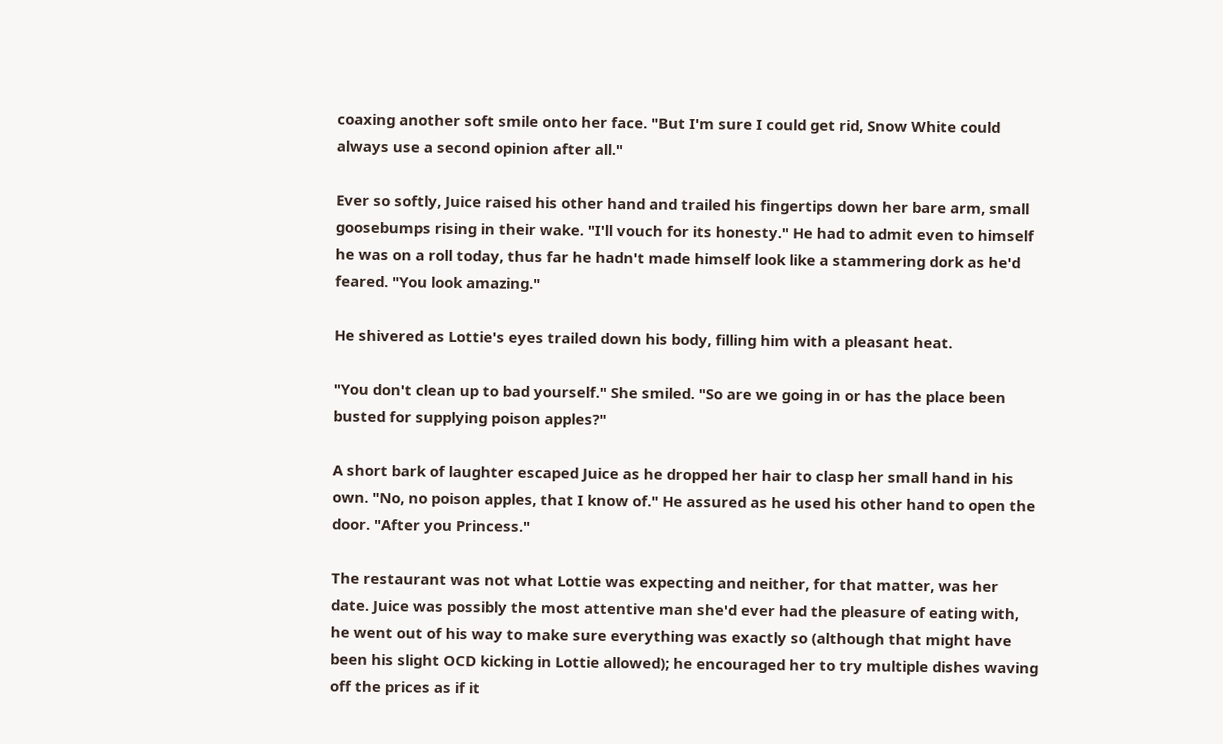coaxing another soft smile onto her face. "But I'm sure I could get rid, Snow White could always use a second opinion after all."

Ever so softly, Juice raised his other hand and trailed his fingertips down her bare arm, small goosebumps rising in their wake. "I'll vouch for its honesty." He had to admit even to himself he was on a roll today, thus far he hadn't made himself look like a stammering dork as he'd feared. "You look amazing."

He shivered as Lottie's eyes trailed down his body, filling him with a pleasant heat.

"You don't clean up to bad yourself." She smiled. "So are we going in or has the place been busted for supplying poison apples?"

A short bark of laughter escaped Juice as he dropped her hair to clasp her small hand in his own. "No, no poison apples, that I know of." He assured as he used his other hand to open the door. "After you Princess."

The restaurant was not what Lottie was expecting and neither, for that matter, was her date. Juice was possibly the most attentive man she'd ever had the pleasure of eating with, he went out of his way to make sure everything was exactly so (although that might have been his slight OCD kicking in Lottie allowed); he encouraged her to try multiple dishes waving off the prices as if it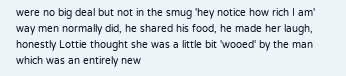were no big deal but not in the smug 'hey notice how rich I am' way men normally did, he shared his food, he made her laugh, honestly Lottie thought she was a little bit 'wooed' by the man which was an entirely new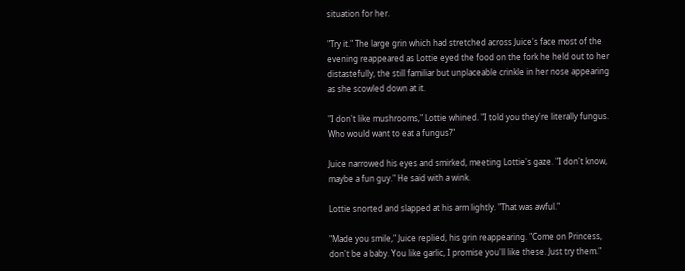situation for her.

"Try it." The large grin which had stretched across Juice's face most of the evening reappeared as Lottie eyed the food on the fork he held out to her distastefully, the still familiar but unplaceable crinkle in her nose appearing as she scowled down at it.

"I don't like mushrooms," Lottie whined. "I told you they're literally fungus. Who would want to eat a fungus?"

Juice narrowed his eyes and smirked, meeting Lottie's gaze. "I don't know, maybe a fun guy." He said with a wink.

Lottie snorted and slapped at his arm lightly. "That was awful."

"Made you smile," Juice replied, his grin reappearing. "Come on Princess, don't be a baby. You like garlic, I promise you'll like these. Just try them."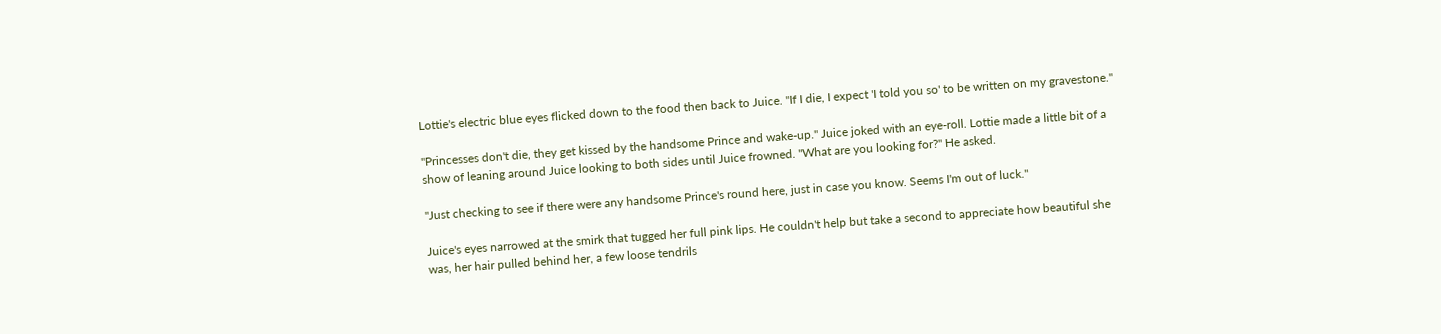Lottie's electric blue eyes flicked down to the food then back to Juice. "If I die, I expect 'I told you so' to be written on my gravestone."

"Princesses don't die, they get kissed by the handsome Prince and wake-up." Juice joked with an eye-roll. Lottie made a little bit of a show of leaning around Juice looking to both sides until Juice frowned. "What are you looking for?" He asked.

"Just checking to see if there were any handsome Prince's round here, just in case you know. Seems I'm out of luck."

Juice's eyes narrowed at the smirk that tugged her full pink lips. He couldn't help but take a second to appreciate how beautiful she was, her hair pulled behind her, a few loose tendrils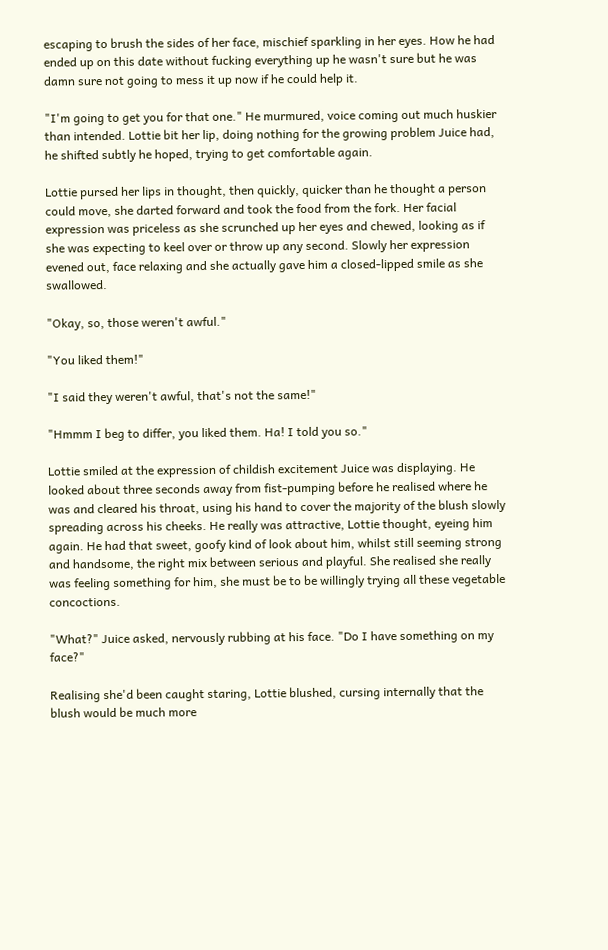escaping to brush the sides of her face, mischief sparkling in her eyes. How he had ended up on this date without fucking everything up he wasn't sure but he was damn sure not going to mess it up now if he could help it.

"I'm going to get you for that one." He murmured, voice coming out much huskier than intended. Lottie bit her lip, doing nothing for the growing problem Juice had, he shifted subtly he hoped, trying to get comfortable again.

Lottie pursed her lips in thought, then quickly, quicker than he thought a person could move, she darted forward and took the food from the fork. Her facial expression was priceless as she scrunched up her eyes and chewed, looking as if she was expecting to keel over or throw up any second. Slowly her expression evened out, face relaxing and she actually gave him a closed-lipped smile as she swallowed.

"Okay, so, those weren't awful."

"You liked them!"

"I said they weren't awful, that's not the same!"

"Hmmm I beg to differ, you liked them. Ha! I told you so."

Lottie smiled at the expression of childish excitement Juice was displaying. He looked about three seconds away from fist-pumping before he realised where he was and cleared his throat, using his hand to cover the majority of the blush slowly spreading across his cheeks. He really was attractive, Lottie thought, eyeing him again. He had that sweet, goofy kind of look about him, whilst still seeming strong and handsome, the right mix between serious and playful. She realised she really was feeling something for him, she must be to be willingly trying all these vegetable concoctions.

"What?" Juice asked, nervously rubbing at his face. "Do I have something on my face?"

Realising she'd been caught staring, Lottie blushed, cursing internally that the blush would be much more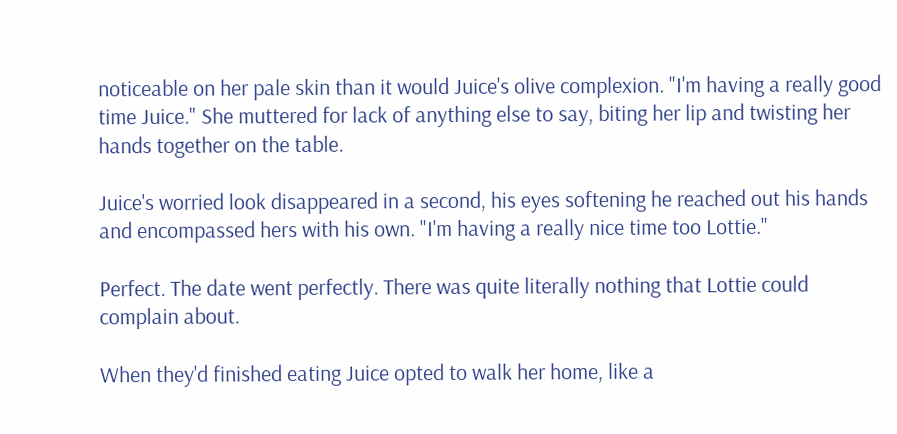noticeable on her pale skin than it would Juice's olive complexion. "I'm having a really good time Juice." She muttered for lack of anything else to say, biting her lip and twisting her hands together on the table.

Juice's worried look disappeared in a second, his eyes softening he reached out his hands and encompassed hers with his own. "I'm having a really nice time too Lottie."

Perfect. The date went perfectly. There was quite literally nothing that Lottie could complain about.

When they'd finished eating Juice opted to walk her home, like a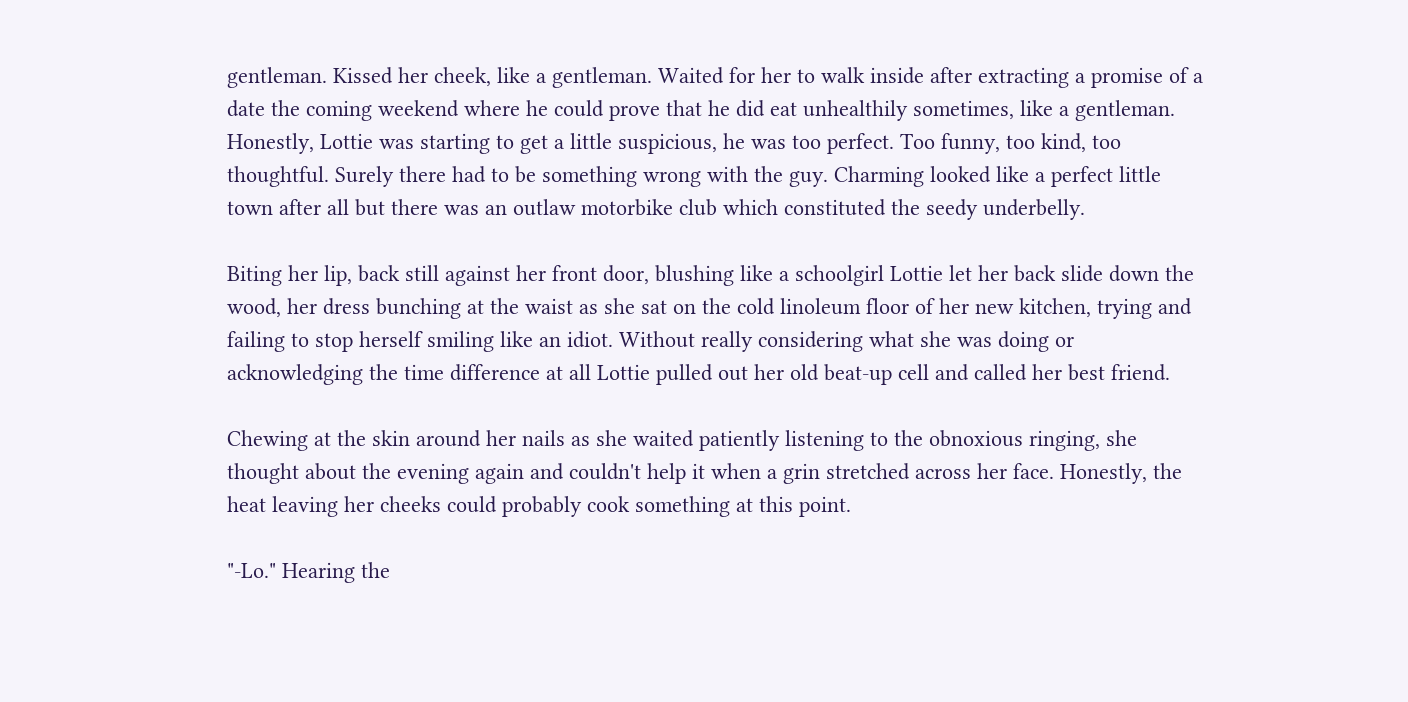gentleman. Kissed her cheek, like a gentleman. Waited for her to walk inside after extracting a promise of a date the coming weekend where he could prove that he did eat unhealthily sometimes, like a gentleman. Honestly, Lottie was starting to get a little suspicious, he was too perfect. Too funny, too kind, too thoughtful. Surely there had to be something wrong with the guy. Charming looked like a perfect little town after all but there was an outlaw motorbike club which constituted the seedy underbelly.

Biting her lip, back still against her front door, blushing like a schoolgirl Lottie let her back slide down the wood, her dress bunching at the waist as she sat on the cold linoleum floor of her new kitchen, trying and failing to stop herself smiling like an idiot. Without really considering what she was doing or acknowledging the time difference at all Lottie pulled out her old beat-up cell and called her best friend.

Chewing at the skin around her nails as she waited patiently listening to the obnoxious ringing, she thought about the evening again and couldn't help it when a grin stretched across her face. Honestly, the heat leaving her cheeks could probably cook something at this point.

"-Lo." Hearing the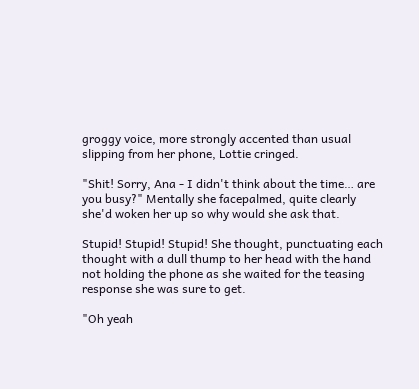groggy voice, more strongly accented than usual slipping from her phone, Lottie cringed.

"Shit! Sorry, Ana - I didn't think about the time… are you busy?" Mentally she facepalmed, quite clearly she'd woken her up so why would she ask that.

Stupid! Stupid! Stupid! She thought, punctuating each thought with a dull thump to her head with the hand not holding the phone as she waited for the teasing response she was sure to get.

"Oh yeah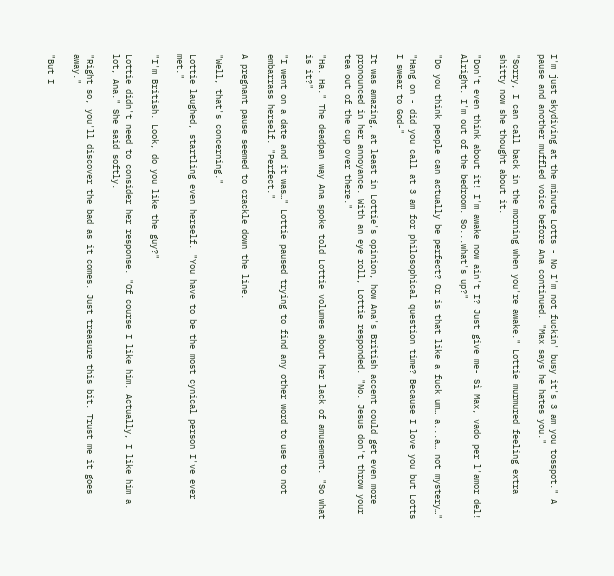I'm just skydiving at the minute Lotts - No I'm not fuckin' busy it's 3 am you tosspot." A pause and another muffled voice before Ana continued. "Max says he hates you."

"Sorry, I can call back in the morning when you're awake." Lottie murmured feeling extra shitty now she thought about it.

"Don't even think about it! I'm awake now ain't I? Just give me- Sì Max, vado per l'amor del! Alright. I'm out of the bedroom. So...what's up?"

"Do you think people can actually be perfect? Or is that like a fuck um… a...a… not mystery…"

"Hang on - did you call at 3 am for philosophical question time? Because I love you but Lotts I swear to God-"

It was amazing, at least in Lottie's opinion, how Ana's British accent could get even more pronounced in her annoyance. With an eye roll, Lottie responded. "No. Jesus don't throw your tea out of the cup over there."

"Ha. Ha." The deadpan way Ana spoke told Lottie volumes about her lack of amusement. "So what is it?"

"I went on a date and it was…" Lottie paused trying to find any other word to use to not embarrass herself. "Perfect."

A pregnant pause seemed to crackle down the line.

"Well, that's concerning."

Lottie laughed, startling even herself. "You have to be the most cynical person I've ever met."

"I'm British. Look, do you like the guy?"

Lottie didn't need to consider her response. "Of course I like him. Actually, I like him a lot, Ana." She said softly.

"Right so, you'll discover the bad as it comes. Just treasure this bit. Trust me it goes away."

"But I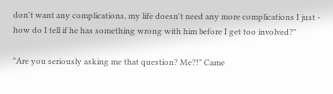don't want any complications, my life doesn't need any more complications I just - how do I tell if he has something wrong with him before I get too involved?"

"Are you seriously asking me that question? Me?!" Came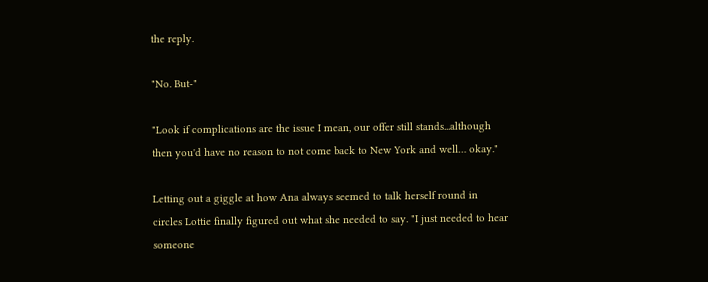the reply.

"No. But-"

"Look if complications are the issue I mean, our offer still stands...although then you'd have no reason to not come back to New York and well… okay."

Letting out a giggle at how Ana always seemed to talk herself round in circles Lottie finally figured out what she needed to say. "I just needed to hear someone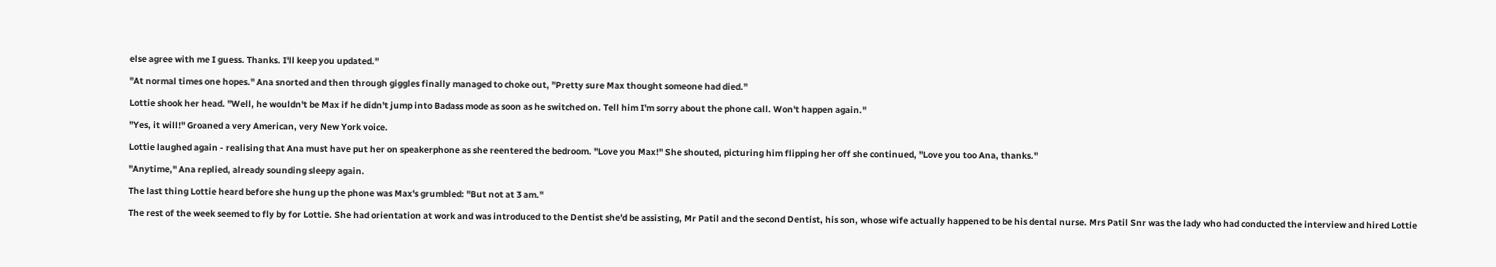else agree with me I guess. Thanks. I'll keep you updated."

"At normal times one hopes." Ana snorted and then through giggles finally managed to choke out, "Pretty sure Max thought someone had died."

Lottie shook her head. "Well, he wouldn't be Max if he didn't jump into Badass mode as soon as he switched on. Tell him I'm sorry about the phone call. Won't happen again."

"Yes, it will!" Groaned a very American, very New York voice.

Lottie laughed again - realising that Ana must have put her on speakerphone as she reentered the bedroom. "Love you Max!" She shouted, picturing him flipping her off she continued, "Love you too Ana, thanks."

"Anytime," Ana replied, already sounding sleepy again.

The last thing Lottie heard before she hung up the phone was Max's grumbled: "But not at 3 am."

The rest of the week seemed to fly by for Lottie. She had orientation at work and was introduced to the Dentist she'd be assisting, Mr Patil and the second Dentist, his son, whose wife actually happened to be his dental nurse. Mrs Patil Snr was the lady who had conducted the interview and hired Lottie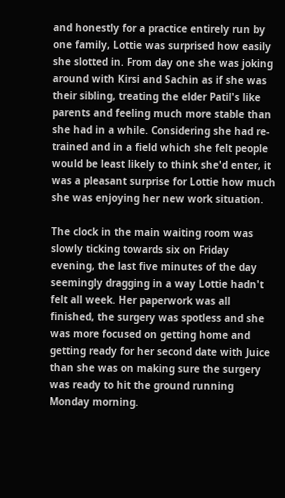and honestly for a practice entirely run by one family, Lottie was surprised how easily she slotted in. From day one she was joking around with Kirsi and Sachin as if she was their sibling, treating the elder Patil's like parents and feeling much more stable than she had in a while. Considering she had re-trained and in a field which she felt people would be least likely to think she'd enter, it was a pleasant surprise for Lottie how much she was enjoying her new work situation.

The clock in the main waiting room was slowly ticking towards six on Friday evening, the last five minutes of the day seemingly dragging in a way Lottie hadn't felt all week. Her paperwork was all finished, the surgery was spotless and she was more focused on getting home and getting ready for her second date with Juice than she was on making sure the surgery was ready to hit the ground running Monday morning.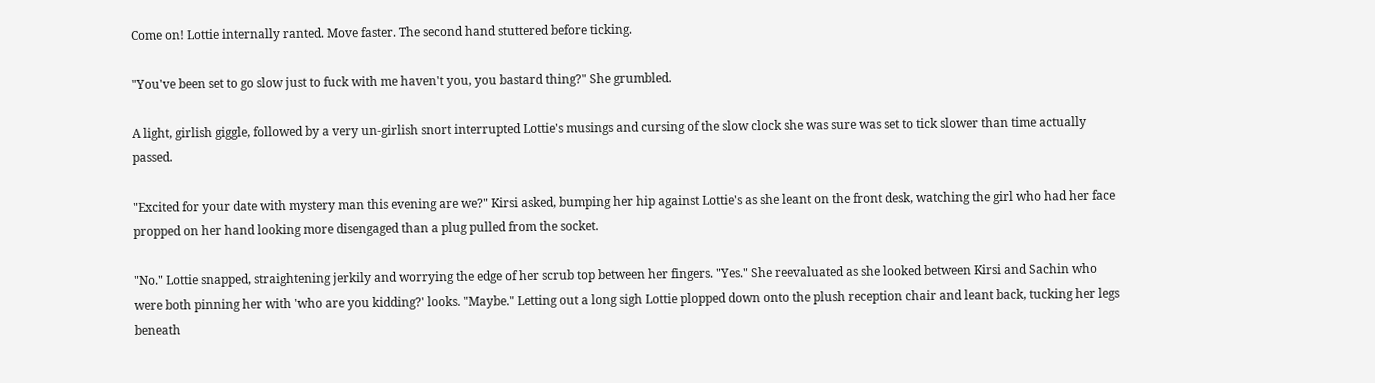Come on! Lottie internally ranted. Move faster. The second hand stuttered before ticking.

"You've been set to go slow just to fuck with me haven't you, you bastard thing?" She grumbled.

A light, girlish giggle, followed by a very un-girlish snort interrupted Lottie's musings and cursing of the slow clock she was sure was set to tick slower than time actually passed.

"Excited for your date with mystery man this evening are we?" Kirsi asked, bumping her hip against Lottie's as she leant on the front desk, watching the girl who had her face propped on her hand looking more disengaged than a plug pulled from the socket.

"No." Lottie snapped, straightening jerkily and worrying the edge of her scrub top between her fingers. "Yes." She reevaluated as she looked between Kirsi and Sachin who were both pinning her with 'who are you kidding?' looks. "Maybe." Letting out a long sigh Lottie plopped down onto the plush reception chair and leant back, tucking her legs beneath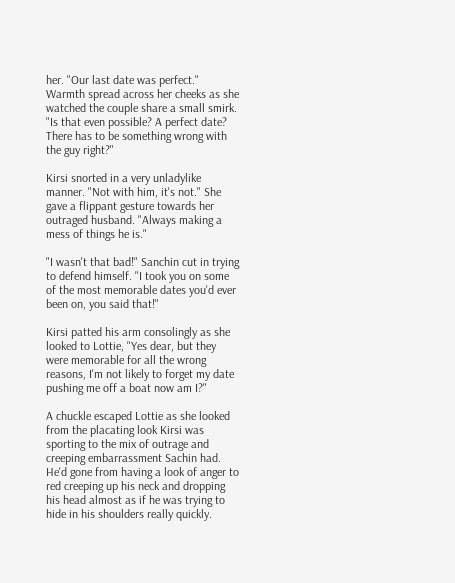her. "Our last date was perfect." Warmth spread across her cheeks as she watched the couple share a small smirk. "Is that even possible? A perfect date? There has to be something wrong with the guy right?"

Kirsi snorted in a very unladylike manner. "Not with him, it's not." She gave a flippant gesture towards her outraged husband. "Always making a mess of things he is."

"I wasn't that bad!" Sanchin cut in trying to defend himself. "I took you on some of the most memorable dates you'd ever been on, you said that!"

Kirsi patted his arm consolingly as she looked to Lottie, "Yes dear, but they were memorable for all the wrong reasons, I'm not likely to forget my date pushing me off a boat now am I?"

A chuckle escaped Lottie as she looked from the placating look Kirsi was sporting to the mix of outrage and creeping embarrassment Sachin had. He'd gone from having a look of anger to red creeping up his neck and dropping his head almost as if he was trying to hide in his shoulders really quickly.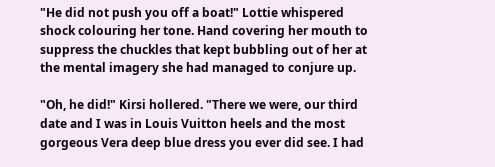"He did not push you off a boat!" Lottie whispered shock colouring her tone. Hand covering her mouth to suppress the chuckles that kept bubbling out of her at the mental imagery she had managed to conjure up.

"Oh, he did!" Kirsi hollered. "There we were, our third date and I was in Louis Vuitton heels and the most gorgeous Vera deep blue dress you ever did see. I had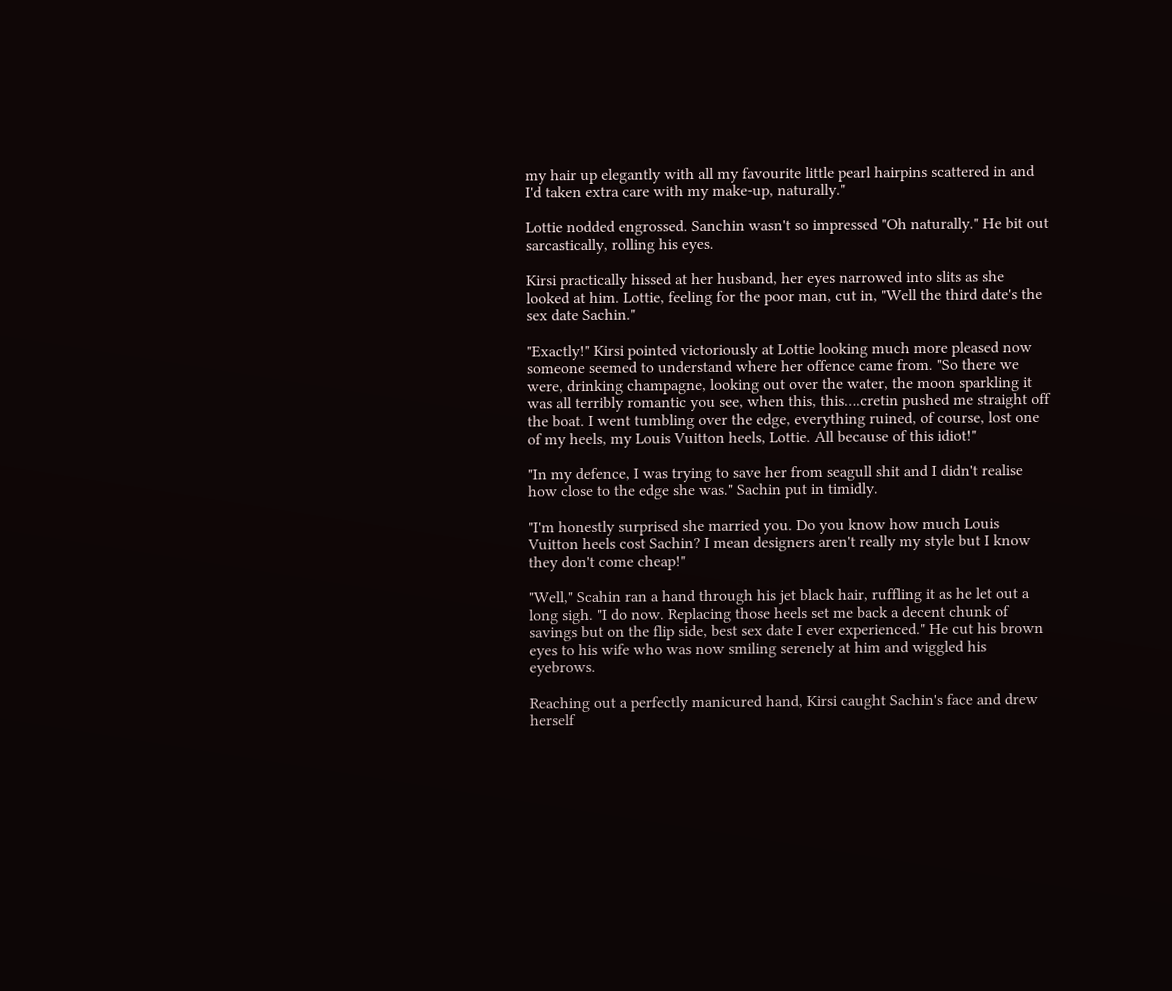my hair up elegantly with all my favourite little pearl hairpins scattered in and I'd taken extra care with my make-up, naturally."

Lottie nodded engrossed. Sanchin wasn't so impressed "Oh naturally." He bit out sarcastically, rolling his eyes.

Kirsi practically hissed at her husband, her eyes narrowed into slits as she looked at him. Lottie, feeling for the poor man, cut in, "Well the third date's the sex date Sachin."

"Exactly!" Kirsi pointed victoriously at Lottie looking much more pleased now someone seemed to understand where her offence came from. "So there we were, drinking champagne, looking out over the water, the moon sparkling it was all terribly romantic you see, when this, this….cretin pushed me straight off the boat. I went tumbling over the edge, everything ruined, of course, lost one of my heels, my Louis Vuitton heels, Lottie. All because of this idiot!"

"In my defence, I was trying to save her from seagull shit and I didn't realise how close to the edge she was." Sachin put in timidly.

"I'm honestly surprised she married you. Do you know how much Louis Vuitton heels cost Sachin? I mean designers aren't really my style but I know they don't come cheap!"

"Well," Scahin ran a hand through his jet black hair, ruffling it as he let out a long sigh. "I do now. Replacing those heels set me back a decent chunk of savings but on the flip side, best sex date I ever experienced." He cut his brown eyes to his wife who was now smiling serenely at him and wiggled his eyebrows.

Reaching out a perfectly manicured hand, Kirsi caught Sachin's face and drew herself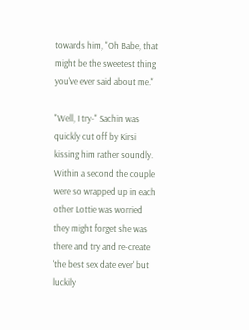towards him, "Oh Babe, that might be the sweetest thing you've ever said about me."

"Well, I try-" Sachin was quickly cut off by Kirsi kissing him rather soundly. Within a second the couple were so wrapped up in each other Lottie was worried they might forget she was there and try and re-create 'the best sex date ever' but luckily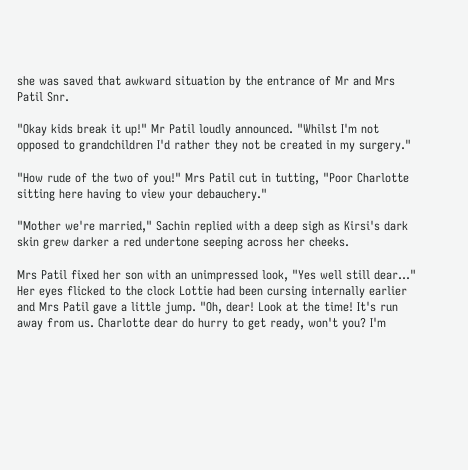she was saved that awkward situation by the entrance of Mr and Mrs Patil Snr.

"Okay kids break it up!" Mr Patil loudly announced. "Whilst I'm not opposed to grandchildren I'd rather they not be created in my surgery."

"How rude of the two of you!" Mrs Patil cut in tutting, "Poor Charlotte sitting here having to view your debauchery."

"Mother we're married," Sachin replied with a deep sigh as Kirsi's dark skin grew darker a red undertone seeping across her cheeks.

Mrs Patil fixed her son with an unimpressed look, "Yes well still dear…" Her eyes flicked to the clock Lottie had been cursing internally earlier and Mrs Patil gave a little jump. "Oh, dear! Look at the time! It's run away from us. Charlotte dear do hurry to get ready, won't you? I'm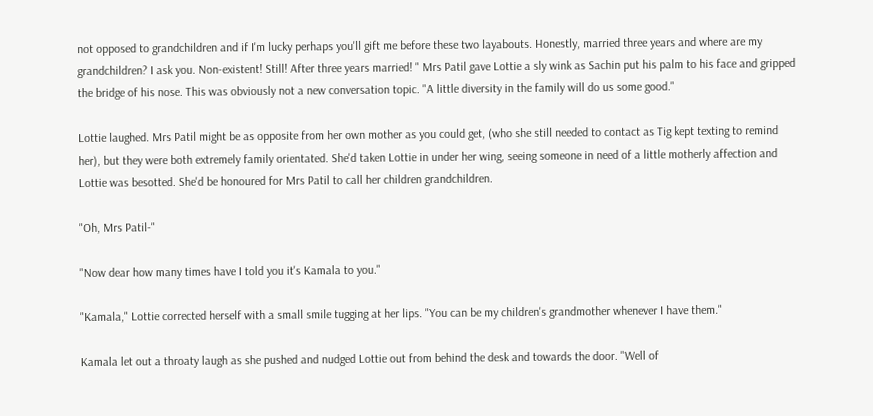not opposed to grandchildren and if I'm lucky perhaps you'll gift me before these two layabouts. Honestly, married three years and where are my grandchildren? I ask you. Non-existent! Still! After three years married! " Mrs Patil gave Lottie a sly wink as Sachin put his palm to his face and gripped the bridge of his nose. This was obviously not a new conversation topic. "A little diversity in the family will do us some good."

Lottie laughed. Mrs Patil might be as opposite from her own mother as you could get, (who she still needed to contact as Tig kept texting to remind her), but they were both extremely family orientated. She'd taken Lottie in under her wing, seeing someone in need of a little motherly affection and Lottie was besotted. She'd be honoured for Mrs Patil to call her children grandchildren.

"Oh, Mrs Patil-"

"Now dear how many times have I told you it's Kamala to you."

"Kamala," Lottie corrected herself with a small smile tugging at her lips. "You can be my children's grandmother whenever I have them."

Kamala let out a throaty laugh as she pushed and nudged Lottie out from behind the desk and towards the door. "Well of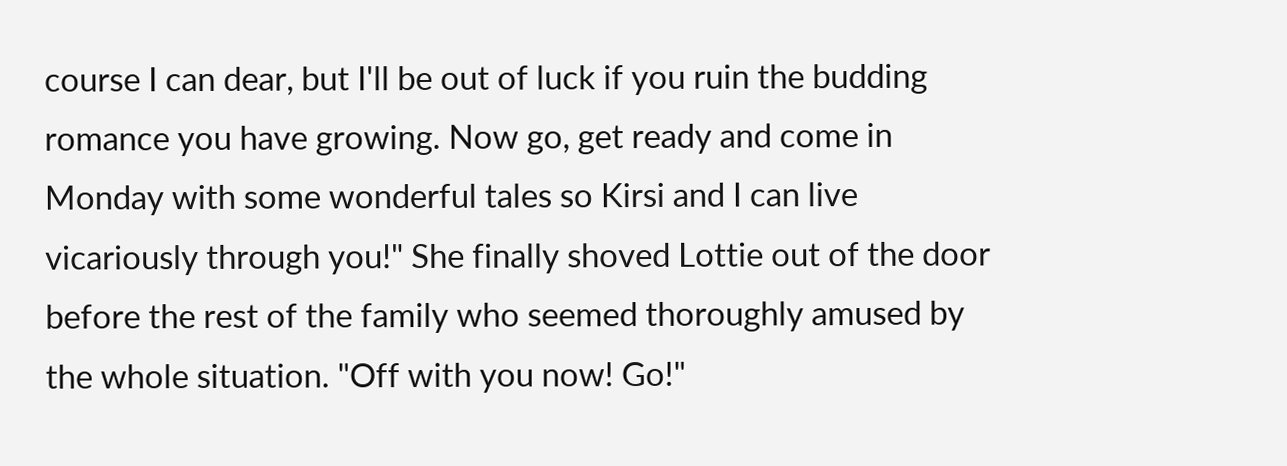course I can dear, but I'll be out of luck if you ruin the budding romance you have growing. Now go, get ready and come in Monday with some wonderful tales so Kirsi and I can live vicariously through you!" She finally shoved Lottie out of the door before the rest of the family who seemed thoroughly amused by the whole situation. "Off with you now! Go!"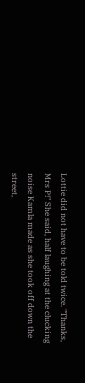Lottie did not have to be told twice. "Thanks, Mrs P!" She said, half laughing at the clucking noise Kamla made as she took off down the street,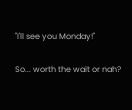"I'll see you Monday!"

So... worth the wait or nah?